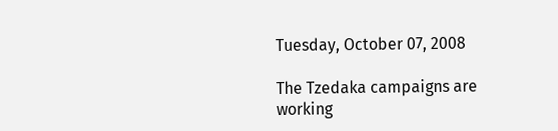Tuesday, October 07, 2008

The Tzedaka campaigns are working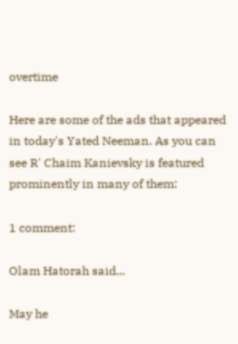overtime

Here are some of the ads that appeared in today's Yated Neeman. As you can see R' Chaim Kanievsky is featured prominently in many of them:

1 comment:

Olam Hatorah said...

May he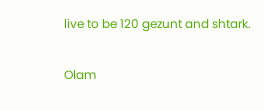live to be 120 gezunt and shtark.

Olam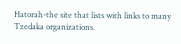Hatorah-the site that lists with links to many Tzedaka organizations.